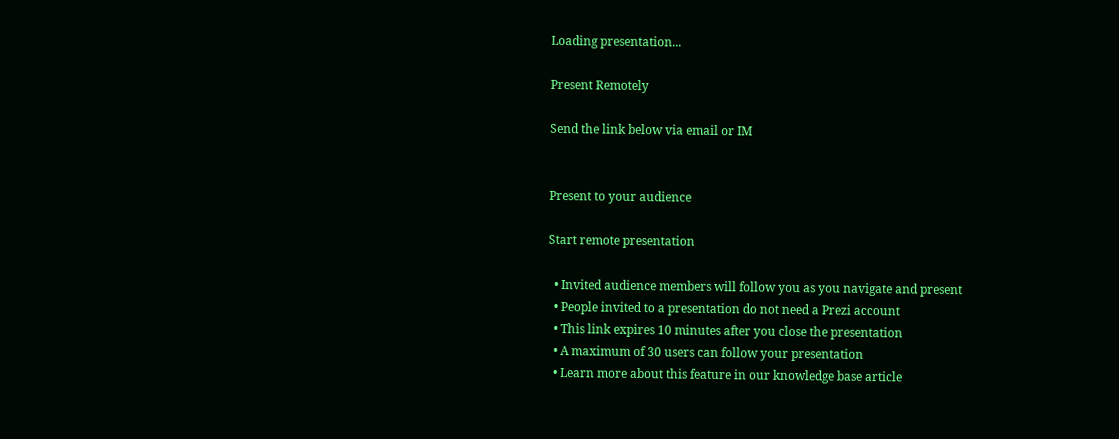Loading presentation...

Present Remotely

Send the link below via email or IM


Present to your audience

Start remote presentation

  • Invited audience members will follow you as you navigate and present
  • People invited to a presentation do not need a Prezi account
  • This link expires 10 minutes after you close the presentation
  • A maximum of 30 users can follow your presentation
  • Learn more about this feature in our knowledge base article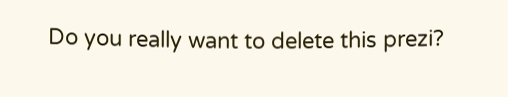Do you really want to delete this prezi?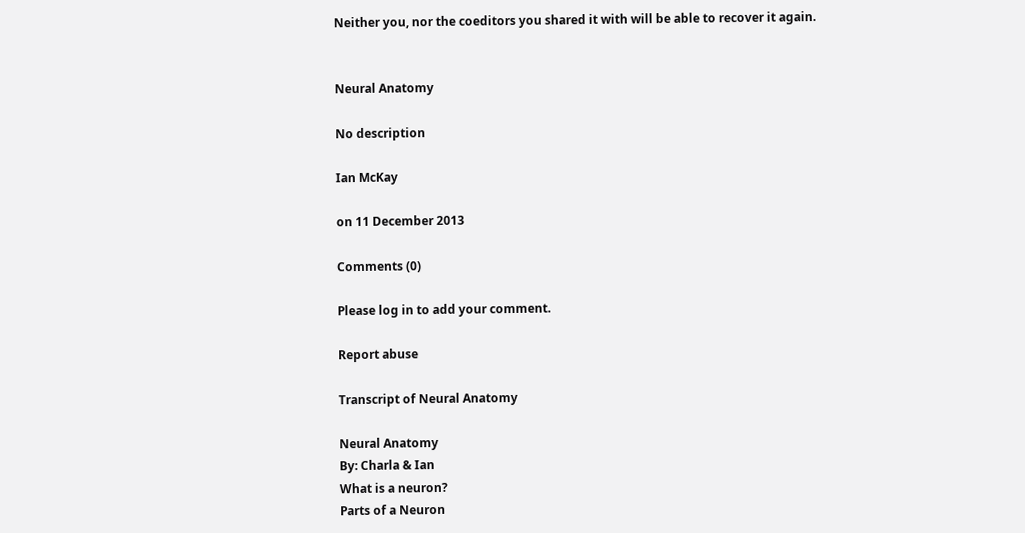Neither you, nor the coeditors you shared it with will be able to recover it again.


Neural Anatomy

No description

Ian McKay

on 11 December 2013

Comments (0)

Please log in to add your comment.

Report abuse

Transcript of Neural Anatomy

Neural Anatomy
By: Charla & Ian
What is a neuron?
Parts of a Neuron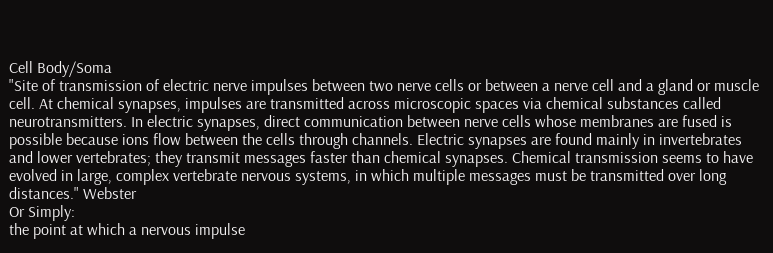Cell Body/Soma
"Site of transmission of electric nerve impulses between two nerve cells or between a nerve cell and a gland or muscle cell. At chemical synapses, impulses are transmitted across microscopic spaces via chemical substances called neurotransmitters. In electric synapses, direct communication between nerve cells whose membranes are fused is possible because ions flow between the cells through channels. Electric synapses are found mainly in invertebrates and lower vertebrates; they transmit messages faster than chemical synapses. Chemical transmission seems to have evolved in large, complex vertebrate nervous systems, in which multiple messages must be transmitted over long distances." Webster
Or Simply:
the point at which a nervous impulse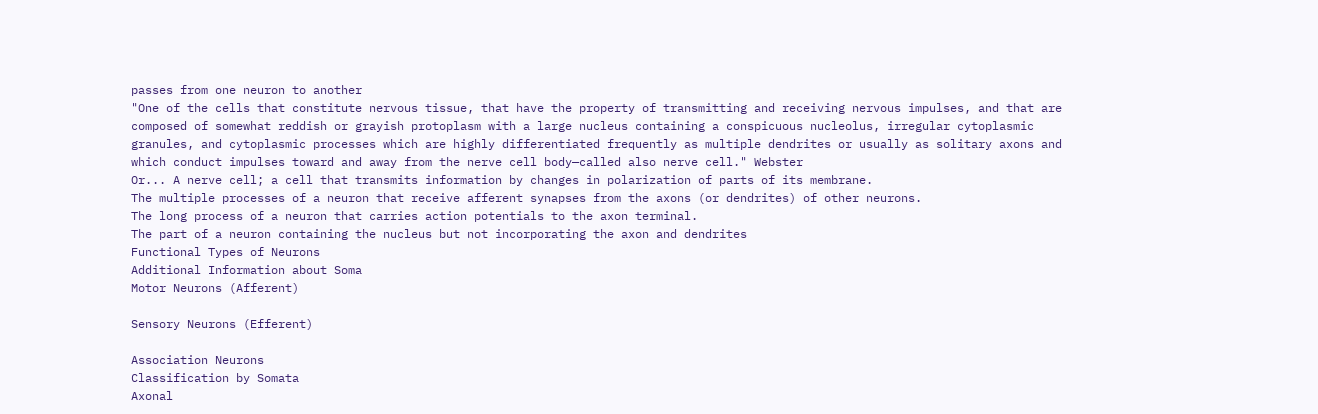passes from one neuron to another
"One of the cells that constitute nervous tissue, that have the property of transmitting and receiving nervous impulses, and that are composed of somewhat reddish or grayish protoplasm with a large nucleus containing a conspicuous nucleolus, irregular cytoplasmic granules, and cytoplasmic processes which are highly differentiated frequently as multiple dendrites or usually as solitary axons and which conduct impulses toward and away from the nerve cell body—called also nerve cell." Webster
Or... A nerve cell; a cell that transmits information by changes in polarization of parts of its membrane.
The multiple processes of a neuron that receive afferent synapses from the axons (or dendrites) of other neurons.
The long process of a neuron that carries action potentials to the axon terminal.
The part of a neuron containing the nucleus but not incorporating the axon and dendrites
Functional Types of Neurons
Additional Information about Soma
Motor Neurons (Afferent)

Sensory Neurons (Efferent)

Association Neurons
Classification by Somata
Axonal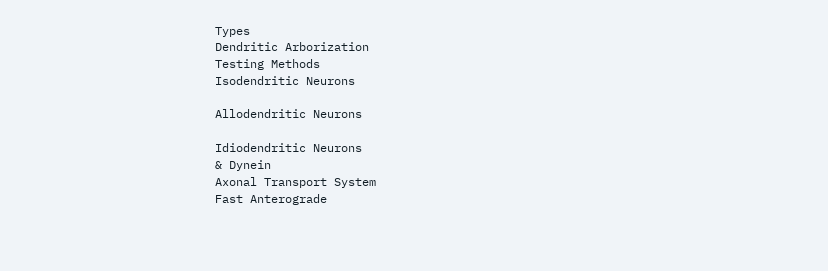Types
Dendritic Arborization
Testing Methods
Isodendritic Neurons

Allodendritic Neurons

Idiodendritic Neurons
& Dynein
Axonal Transport System
Fast Anterograde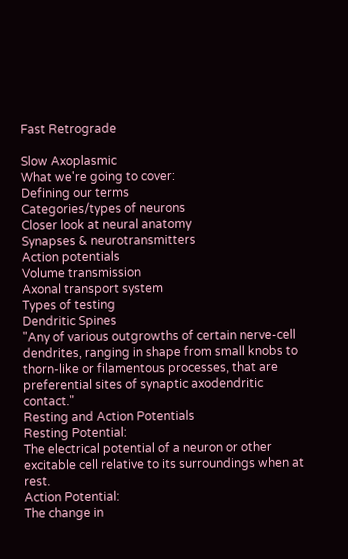Fast Retrograde

Slow Axoplasmic
What we're going to cover:
Defining our terms
Categories/types of neurons
Closer look at neural anatomy
Synapses & neurotransmitters
Action potentials
Volume transmission
Axonal transport system
Types of testing
Dendritic Spines
"Any of various outgrowths of certain nerve-cell dendrites, ranging in shape from small knobs to thorn-like or filamentous processes, that are preferential sites of synaptic axodendritic contact."
Resting and Action Potentials
Resting Potential:
The electrical potential of a neuron or other excitable cell relative to its surroundings when at rest.
Action Potential:
The change in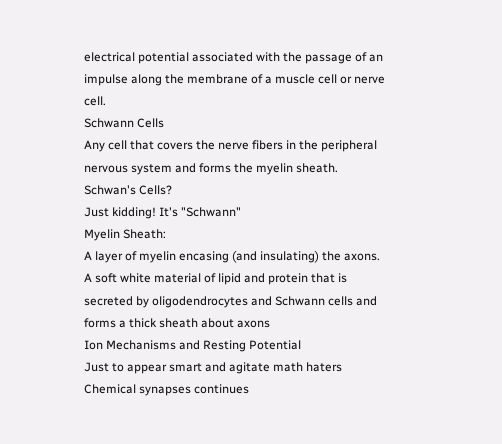electrical potential associated with the passage of an impulse along the membrane of a muscle cell or nerve cell.
Schwann Cells
Any cell that covers the nerve fibers in the peripheral nervous system and forms the myelin sheath.
Schwan's Cells?
Just kidding! It's "Schwann"
Myelin Sheath:
A layer of myelin encasing (and insulating) the axons.
A soft white material of lipid and protein that is secreted by oligodendrocytes and Schwann cells and forms a thick sheath about axons
Ion Mechanisms and Resting Potential
Just to appear smart and agitate math haters
Chemical synapses continues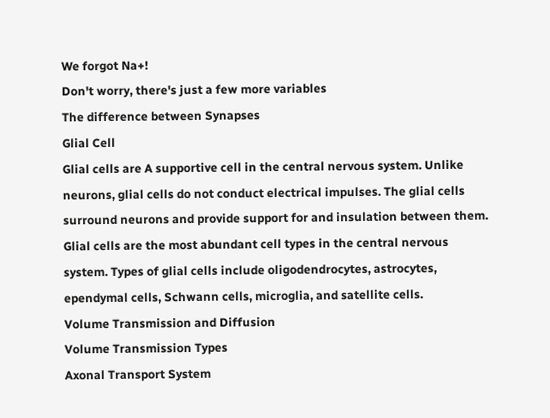We forgot Na+!
Don't worry, there's just a few more variables
The difference between Synapses
Glial Cell
Glial cells are A supportive cell in the central nervous system. Unlike neurons, glial cells do not conduct electrical impulses. The glial cells surround neurons and provide support for and insulation between them. Glial cells are the most abundant cell types in the central nervous system. Types of glial cells include oligodendrocytes, astrocytes, ependymal cells, Schwann cells, microglia, and satellite cells.
Volume Transmission and Diffusion
Volume Transmission Types
Axonal Transport System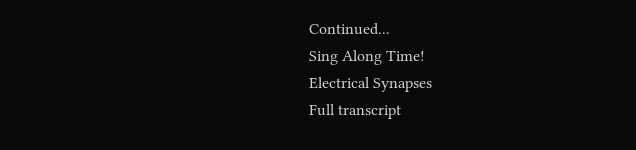Continued...
Sing Along Time!
Electrical Synapses
Full transcript